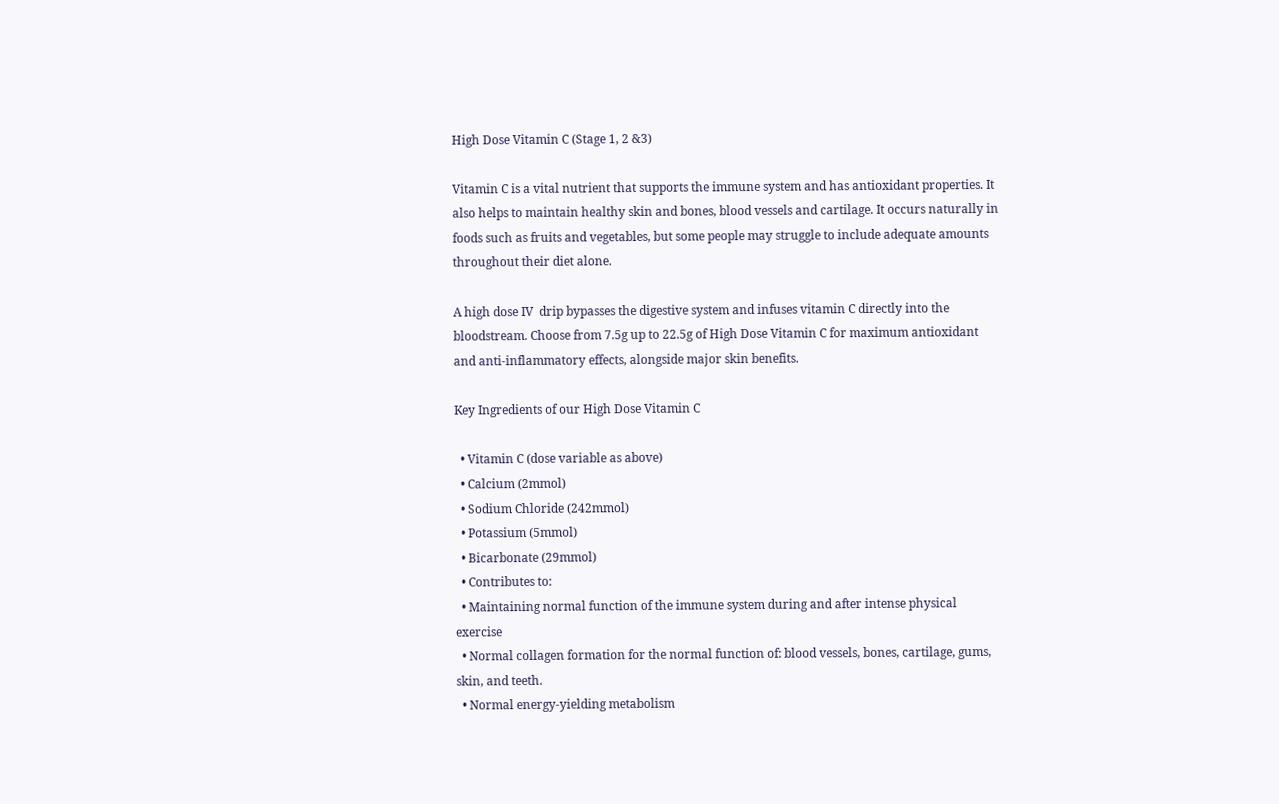High Dose Vitamin C (Stage 1, 2 &3)

Vitamin C is a vital nutrient that supports the immune system and has antioxidant properties. It also helps to maintain healthy skin and bones, blood vessels and cartilage. It occurs naturally in foods such as fruits and vegetables, but some people may struggle to include adequate amounts throughout their diet alone.

A high dose IV  drip bypasses the digestive system and infuses vitamin C directly into the bloodstream. Choose from 7.5g up to 22.5g of High Dose Vitamin C for maximum antioxidant and anti-inflammatory effects, alongside major skin benefits.

Key Ingredients of our High Dose Vitamin C

  • Vitamin C (dose variable as above)
  • Calcium (2mmol)
  • Sodium Chloride (242mmol)
  • Potassium (5mmol)
  • Bicarbonate (29mmol)
  • Contributes to:
  • Maintaining normal function of the immune system during and after intense physical exercise
  • Normal collagen formation for the normal function of: blood vessels, bones, cartilage, gums, skin, and teeth.
  • Normal energy-yielding metabolism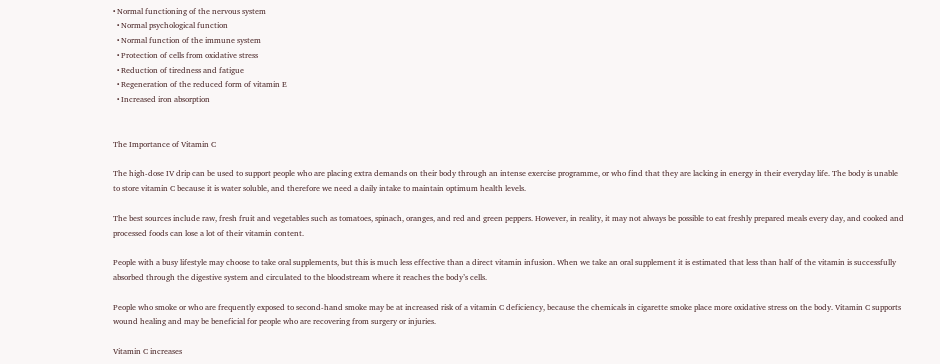• Normal functioning of the nervous system
  • Normal psychological function
  • Normal function of the immune system
  • Protection of cells from oxidative stress
  • Reduction of tiredness and fatigue
  • Regeneration of the reduced form of vitamin E
  • Increased iron absorption


The Importance of Vitamin C

The high-dose IV drip can be used to support people who are placing extra demands on their body through an intense exercise programme, or who find that they are lacking in energy in their everyday life. The body is unable to store vitamin C because it is water soluble, and therefore we need a daily intake to maintain optimum health levels.

The best sources include raw, fresh fruit and vegetables such as tomatoes, spinach, oranges, and red and green peppers. However, in reality, it may not always be possible to eat freshly prepared meals every day, and cooked and processed foods can lose a lot of their vitamin content.

People with a busy lifestyle may choose to take oral supplements, but this is much less effective than a direct vitamin infusion. When we take an oral supplement it is estimated that less than half of the vitamin is successfully absorbed through the digestive system and circulated to the bloodstream where it reaches the body’s cells.

People who smoke or who are frequently exposed to second-hand smoke may be at increased risk of a vitamin C deficiency, because the chemicals in cigarette smoke place more oxidative stress on the body. Vitamin C supports wound healing and may be beneficial for people who are recovering from surgery or injuries.

Vitamin C increases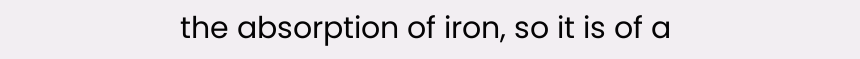the absorption of iron, so it is of a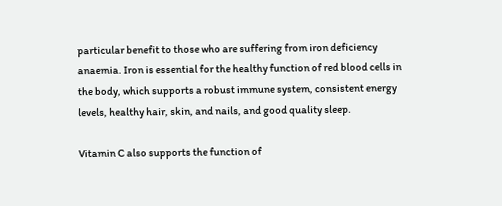particular benefit to those who are suffering from iron deficiency anaemia. Iron is essential for the healthy function of red blood cells in the body, which supports a robust immune system, consistent energy levels, healthy hair, skin, and nails, and good quality sleep.

Vitamin C also supports the function of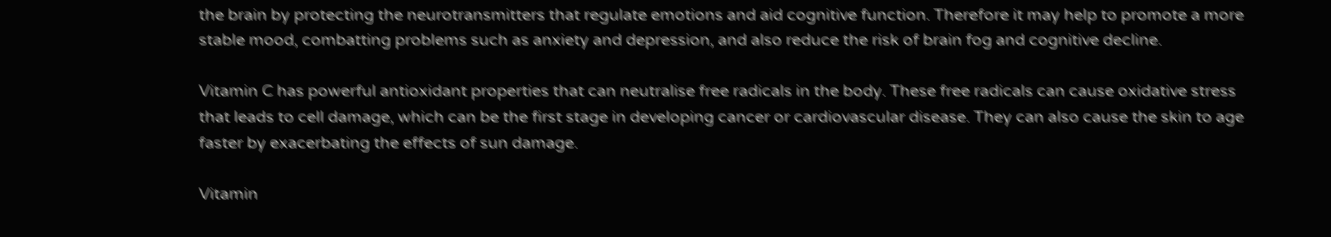the brain by protecting the neurotransmitters that regulate emotions and aid cognitive function. Therefore it may help to promote a more stable mood, combatting problems such as anxiety and depression, and also reduce the risk of brain fog and cognitive decline.

Vitamin C has powerful antioxidant properties that can neutralise free radicals in the body. These free radicals can cause oxidative stress that leads to cell damage, which can be the first stage in developing cancer or cardiovascular disease. They can also cause the skin to age faster by exacerbating the effects of sun damage.

Vitamin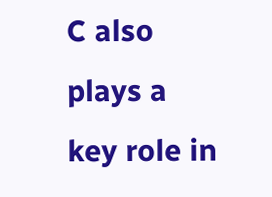C also plays a key role in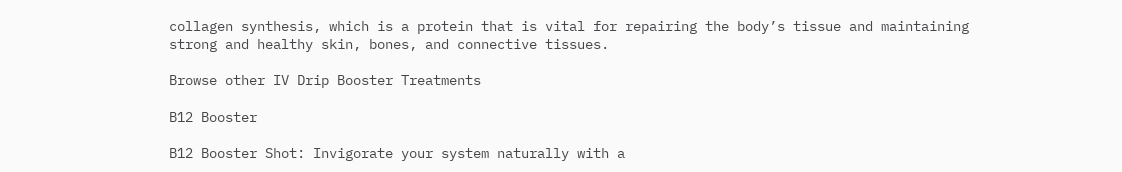collagen synthesis, which is a protein that is vital for repairing the body’s tissue and maintaining strong and healthy skin, bones, and connective tissues.

Browse other IV Drip Booster Treatments

B12 Booster

B12 Booster Shot: Invigorate your system naturally with a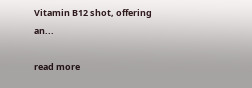Vitamin B12 shot, offering an...

read more